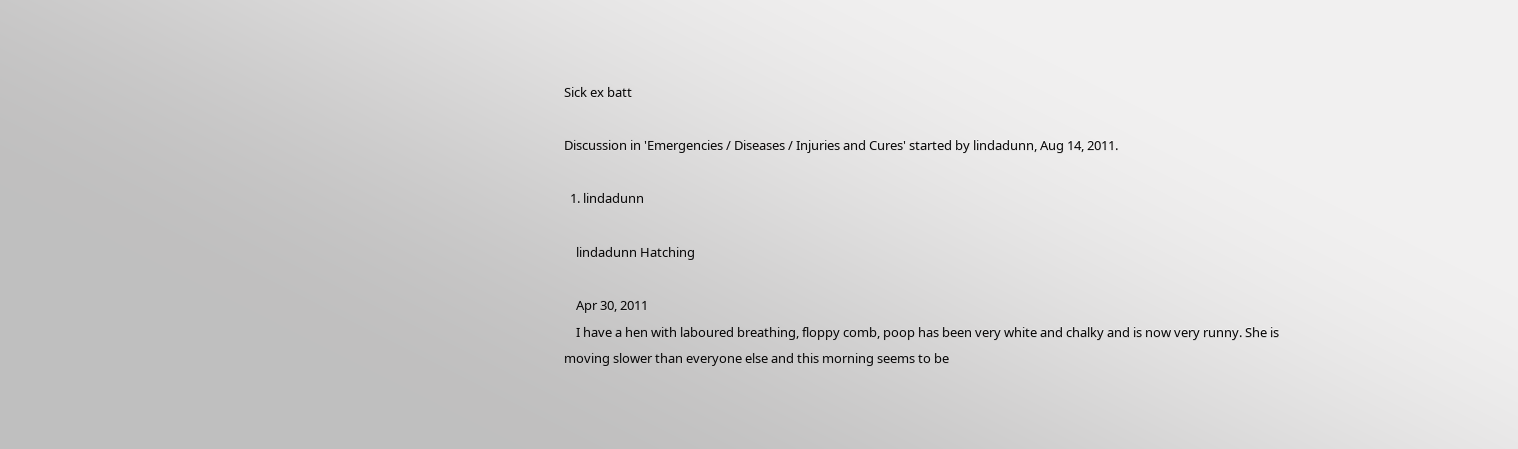Sick ex batt

Discussion in 'Emergencies / Diseases / Injuries and Cures' started by lindadunn, Aug 14, 2011.

  1. lindadunn

    lindadunn Hatching

    Apr 30, 2011
    I have a hen with laboured breathing, floppy comb, poop has been very white and chalky and is now very runny. She is moving slower than everyone else and this morning seems to be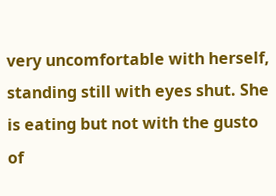very uncomfortable with herself, standing still with eyes shut. She is eating but not with the gusto of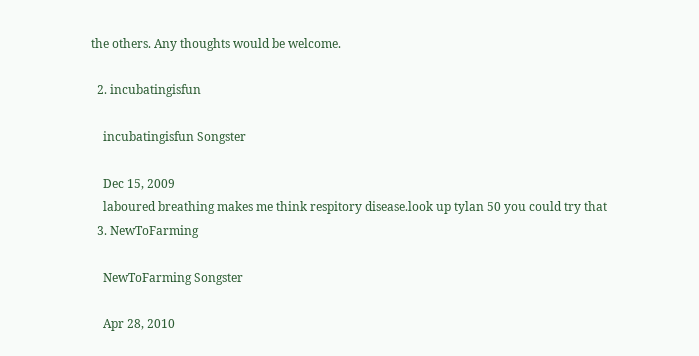the others. Any thoughts would be welcome.

  2. incubatingisfun

    incubatingisfun Songster

    Dec 15, 2009
    laboured breathing makes me think respitory disease.look up tylan 50 you could try that
  3. NewToFarming

    NewToFarming Songster

    Apr 28, 2010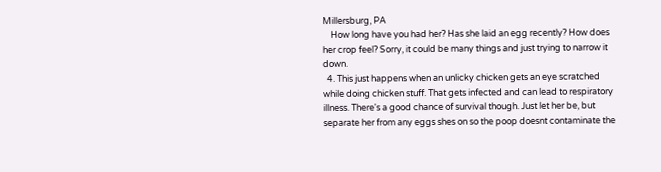Millersburg, PA
    How long have you had her? Has she laid an egg recently? How does her crop feel? Sorry, it could be many things and just trying to narrow it down.
  4. This just happens when an unlicky chicken gets an eye scratched while doing chicken stuff. That gets infected and can lead to respiratory illness. There's a good chance of survival though. Just let her be, but separate her from any eggs shes on so the poop doesnt contaminate the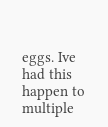eggs. Ive had this happen to multiple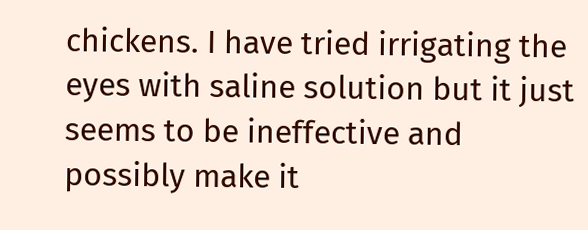chickens. I have tried irrigating the eyes with saline solution but it just seems to be ineffective and possibly make it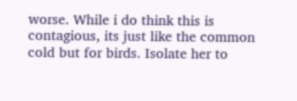worse. While i do think this is contagious, its just like the common cold but for birds. Isolate her to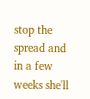stop the spread and in a few weeks she'll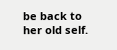be back to her old self.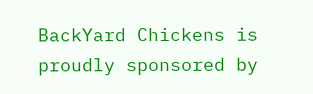BackYard Chickens is proudly sponsored by